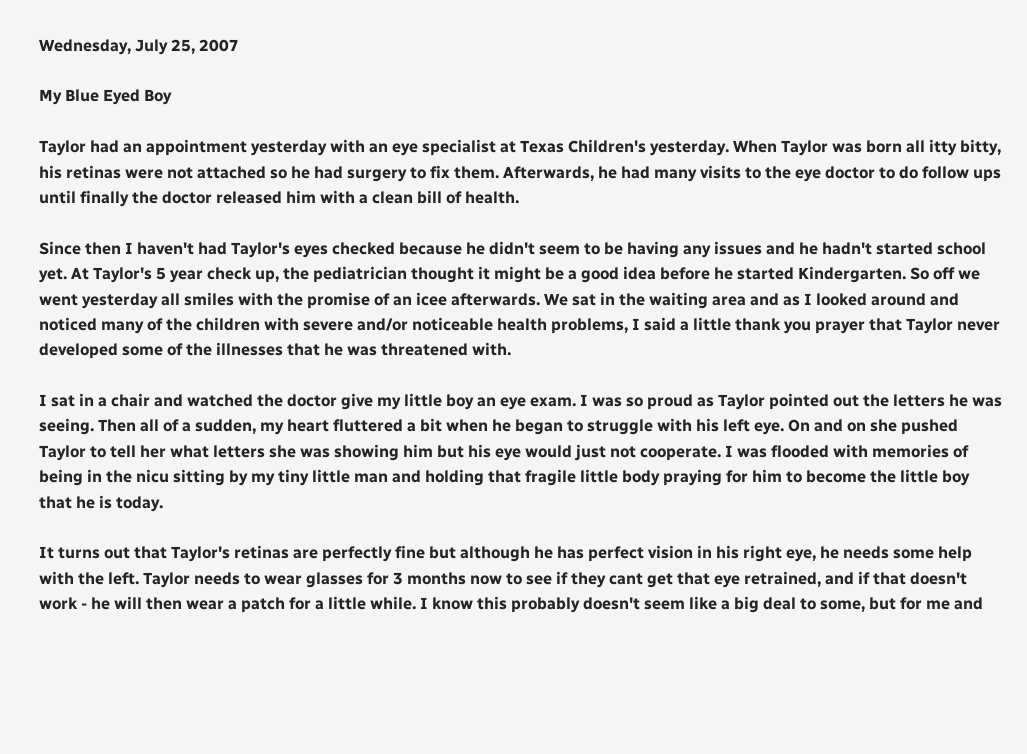Wednesday, July 25, 2007

My Blue Eyed Boy

Taylor had an appointment yesterday with an eye specialist at Texas Children's yesterday. When Taylor was born all itty bitty, his retinas were not attached so he had surgery to fix them. Afterwards, he had many visits to the eye doctor to do follow ups until finally the doctor released him with a clean bill of health.

Since then I haven't had Taylor's eyes checked because he didn't seem to be having any issues and he hadn't started school yet. At Taylor's 5 year check up, the pediatrician thought it might be a good idea before he started Kindergarten. So off we went yesterday all smiles with the promise of an icee afterwards. We sat in the waiting area and as I looked around and noticed many of the children with severe and/or noticeable health problems, I said a little thank you prayer that Taylor never developed some of the illnesses that he was threatened with.

I sat in a chair and watched the doctor give my little boy an eye exam. I was so proud as Taylor pointed out the letters he was seeing. Then all of a sudden, my heart fluttered a bit when he began to struggle with his left eye. On and on she pushed Taylor to tell her what letters she was showing him but his eye would just not cooperate. I was flooded with memories of being in the nicu sitting by my tiny little man and holding that fragile little body praying for him to become the little boy that he is today.

It turns out that Taylor's retinas are perfectly fine but although he has perfect vision in his right eye, he needs some help with the left. Taylor needs to wear glasses for 3 months now to see if they cant get that eye retrained, and if that doesn't work - he will then wear a patch for a little while. I know this probably doesn't seem like a big deal to some, but for me and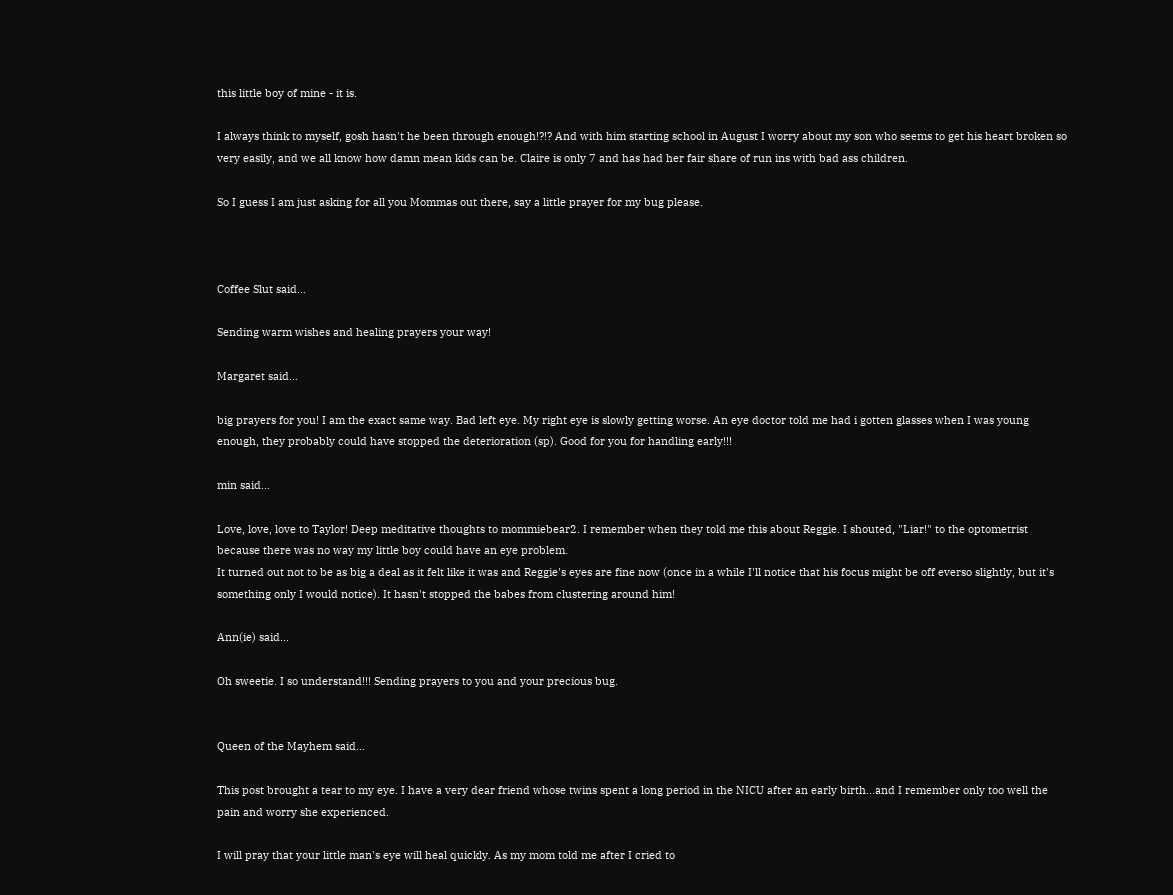this little boy of mine - it is.

I always think to myself, gosh hasn't he been through enough!?!? And with him starting school in August I worry about my son who seems to get his heart broken so very easily, and we all know how damn mean kids can be. Claire is only 7 and has had her fair share of run ins with bad ass children.

So I guess I am just asking for all you Mommas out there, say a little prayer for my bug please.



Coffee Slut said...

Sending warm wishes and healing prayers your way!

Margaret said...

big prayers for you! I am the exact same way. Bad left eye. My right eye is slowly getting worse. An eye doctor told me had i gotten glasses when I was young enough, they probably could have stopped the deterioration (sp). Good for you for handling early!!!

min said...

Love, love, love to Taylor! Deep meditative thoughts to mommiebear2. I remember when they told me this about Reggie. I shouted, "Liar!" to the optometrist because there was no way my little boy could have an eye problem.
It turned out not to be as big a deal as it felt like it was and Reggie's eyes are fine now (once in a while I'll notice that his focus might be off everso slightly, but it's something only I would notice). It hasn't stopped the babes from clustering around him!

Ann(ie) said...

Oh sweetie. I so understand!!! Sending prayers to you and your precious bug.


Queen of the Mayhem said...

This post brought a tear to my eye. I have a very dear friend whose twins spent a long period in the NICU after an early birth...and I remember only too well the pain and worry she experienced.

I will pray that your little man's eye will heal quickly. As my mom told me after I cried to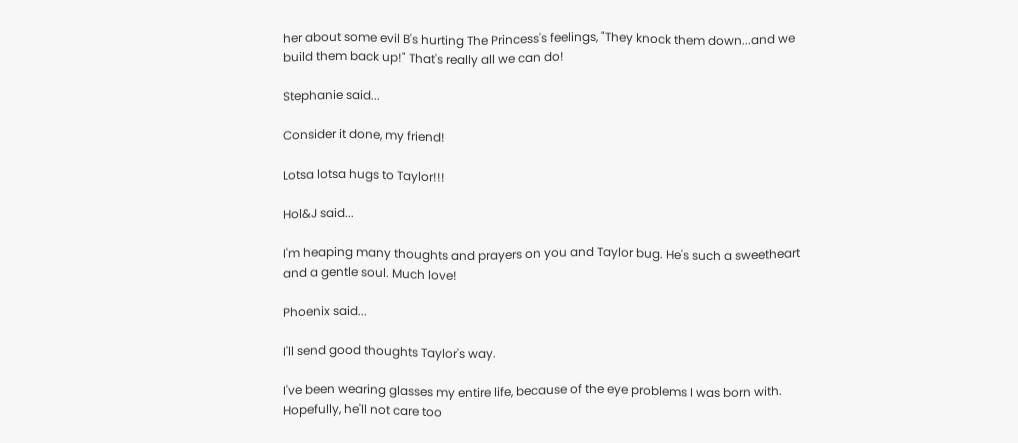her about some evil B's hurting The Princess's feelings, "They knock them down...and we build them back up!" That's really all we can do!

Stephanie said...

Consider it done, my friend!

Lotsa lotsa hugs to Taylor!!!

Hol&J said...

I'm heaping many thoughts and prayers on you and Taylor bug. He's such a sweetheart and a gentle soul. Much love!

Phoenix said...

I'll send good thoughts Taylor's way.

I've been wearing glasses my entire life, because of the eye problems I was born with. Hopefully, he'll not care too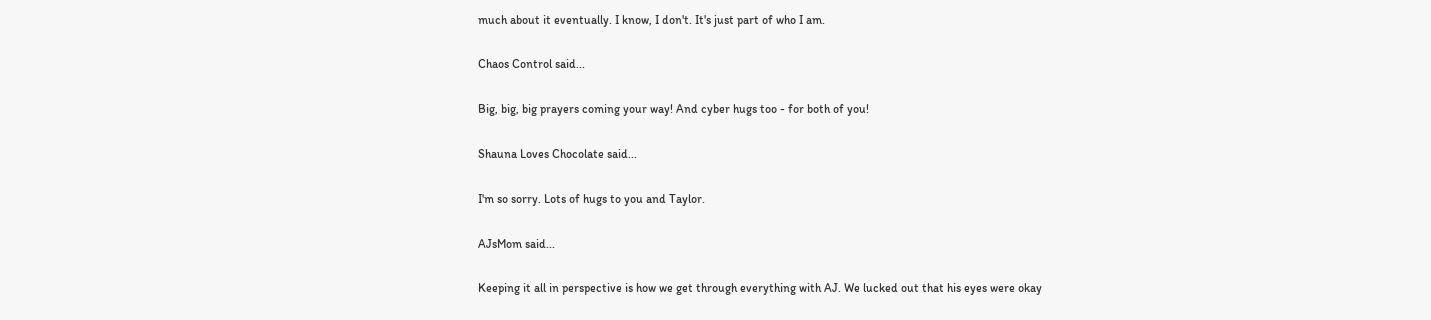much about it eventually. I know, I don't. It's just part of who I am.

Chaos Control said...

Big, big, big prayers coming your way! And cyber hugs too - for both of you!

Shauna Loves Chocolate said...

I'm so sorry. Lots of hugs to you and Taylor.

AJsMom said...

Keeping it all in perspective is how we get through everything with AJ. We lucked out that his eyes were okay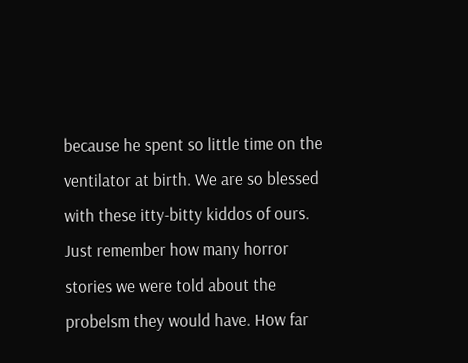because he spent so little time on the ventilator at birth. We are so blessed with these itty-bitty kiddos of ours. Just remember how many horror stories we were told about the probelsm they would have. How far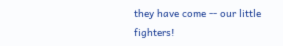they have come -- our little fighters!